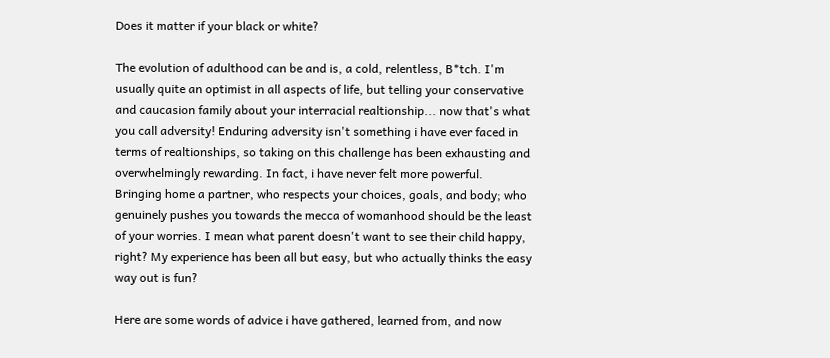Does it matter if your black or white?

The evolution of adulthood can be and is, a cold, relentless, B*tch. I'm usually quite an optimist in all aspects of life, but telling your conservative and caucasion family about your interracial realtionship... now that's what you call adversity! Enduring adversity isn't something i have ever faced in terms of realtionships, so taking on this challenge has been exhausting and overwhelmingly rewarding. In fact, i have never felt more powerful. Bringing home a partner, who respects your choices, goals, and body; who genuinely pushes you towards the mecca of womanhood should be the least of your worries. I mean what parent doesn't want to see their child happy, right? My experience has been all but easy, but who actually thinks the easy way out is fun?

Here are some words of advice i have gathered, learned from, and now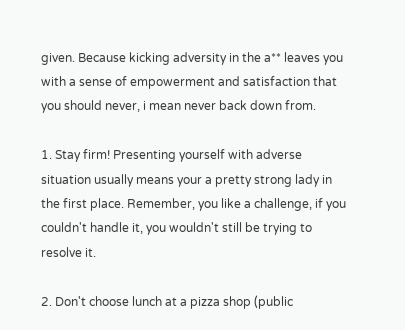given. Because kicking adversity in the a** leaves you with a sense of empowerment and satisfaction that you should never, i mean never back down from.

1. Stay firm! Presenting yourself with adverse situation usually means your a pretty strong lady in the first place. Remember, you like a challenge, if you couldn't handle it, you wouldn't still be trying to resolve it.

2. Don't choose lunch at a pizza shop (public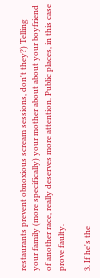restaurants prevent obnoxious scream sessions, don't they?) Telling your family (more specifically) your mother about about your boyfriend of another race, really deserves more attention. Public places, in this case prove faulty.

3. If he's the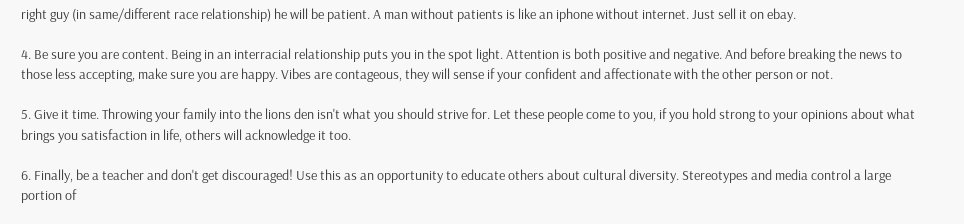right guy (in same/different race relationship) he will be patient. A man without patients is like an iphone without internet. Just sell it on ebay.

4. Be sure you are content. Being in an interracial relationship puts you in the spot light. Attention is both positive and negative. And before breaking the news to those less accepting, make sure you are happy. Vibes are contageous, they will sense if your confident and affectionate with the other person or not.

5. Give it time. Throwing your family into the lions den isn't what you should strive for. Let these people come to you, if you hold strong to your opinions about what brings you satisfaction in life, others will acknowledge it too.

6. Finally, be a teacher and don't get discouraged! Use this as an opportunity to educate others about cultural diversity. Stereotypes and media control a large portion of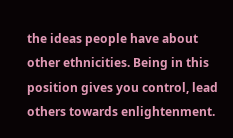the ideas people have about other ethnicities. Being in this position gives you control, lead others towards enlightenment.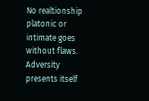No realtionship platonic or intimate goes without flaws. Adversity presents itself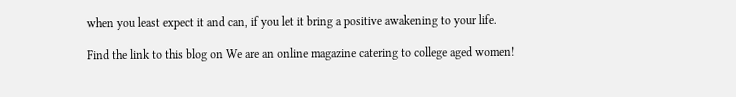when you least expect it and can, if you let it bring a positive awakening to your life.

Find the link to this blog on We are an online magazine catering to college aged women!